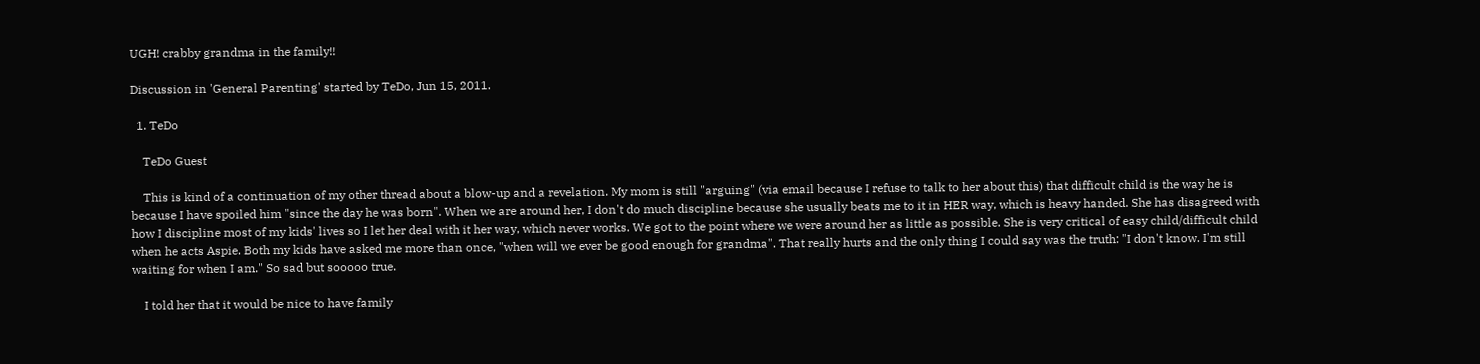UGH! crabby grandma in the family!!

Discussion in 'General Parenting' started by TeDo, Jun 15, 2011.

  1. TeDo

    TeDo Guest

    This is kind of a continuation of my other thread about a blow-up and a revelation. My mom is still "arguing" (via email because I refuse to talk to her about this) that difficult child is the way he is because I have spoiled him "since the day he was born". When we are around her, I don't do much discipline because she usually beats me to it in HER way, which is heavy handed. She has disagreed with how I discipline most of my kids' lives so I let her deal with it her way, which never works. We got to the point where we were around her as little as possible. She is very critical of easy child/difficult child when he acts Aspie. Both my kids have asked me more than once, "when will we ever be good enough for grandma". That really hurts and the only thing I could say was the truth: "I don't know. I'm still waiting for when I am." So sad but sooooo true.

    I told her that it would be nice to have family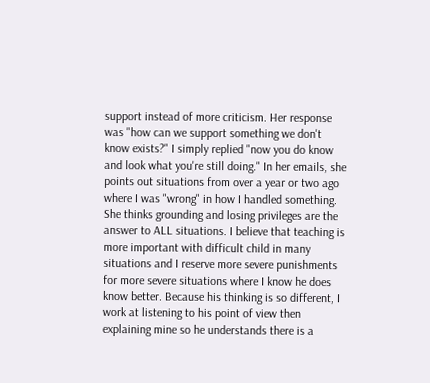support instead of more criticism. Her response was "how can we support something we don't know exists?" I simply replied "now you do know and look what you're still doing." In her emails, she points out situations from over a year or two ago where I was "wrong" in how I handled something. She thinks grounding and losing privileges are the answer to ALL situations. I believe that teaching is more important with difficult child in many situations and I reserve more severe punishments for more severe situations where I know he does know better. Because his thinking is so different, I work at listening to his point of view then explaining mine so he understands there is a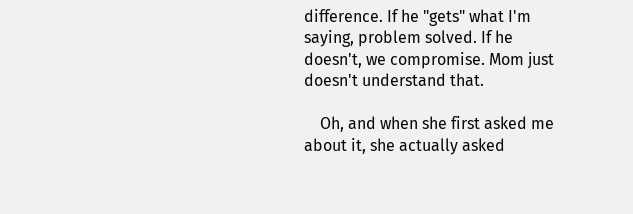difference. If he "gets" what I'm saying, problem solved. If he doesn't, we compromise. Mom just doesn't understand that.

    Oh, and when she first asked me about it, she actually asked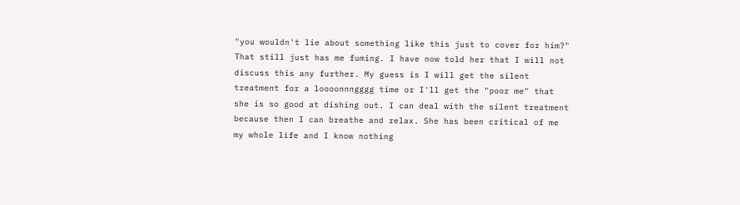"you wouldn't lie about something like this just to cover for him?" That still just has me fuming. I have now told her that I will not discuss this any further. My guess is I will get the silent treatment for a loooonnngggg time or I'll get the "poor me" that she is so good at dishing out. I can deal with the silent treatment because then I can breathe and relax. She has been critical of me my whole life and I know nothing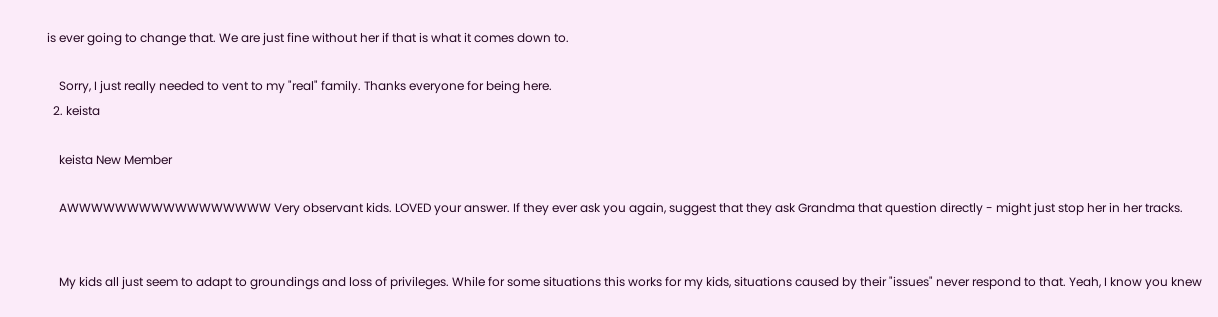is ever going to change that. We are just fine without her if that is what it comes down to.

    Sorry, I just really needed to vent to my "real" family. Thanks everyone for being here.
  2. keista

    keista New Member

    AWWWWWWWWWWWWWWWWW Very observant kids. LOVED your answer. If they ever ask you again, suggest that they ask Grandma that question directly - might just stop her in her tracks.


    My kids all just seem to adapt to groundings and loss of privileges. While for some situations this works for my kids, situations caused by their "issues" never respond to that. Yeah, I know you knew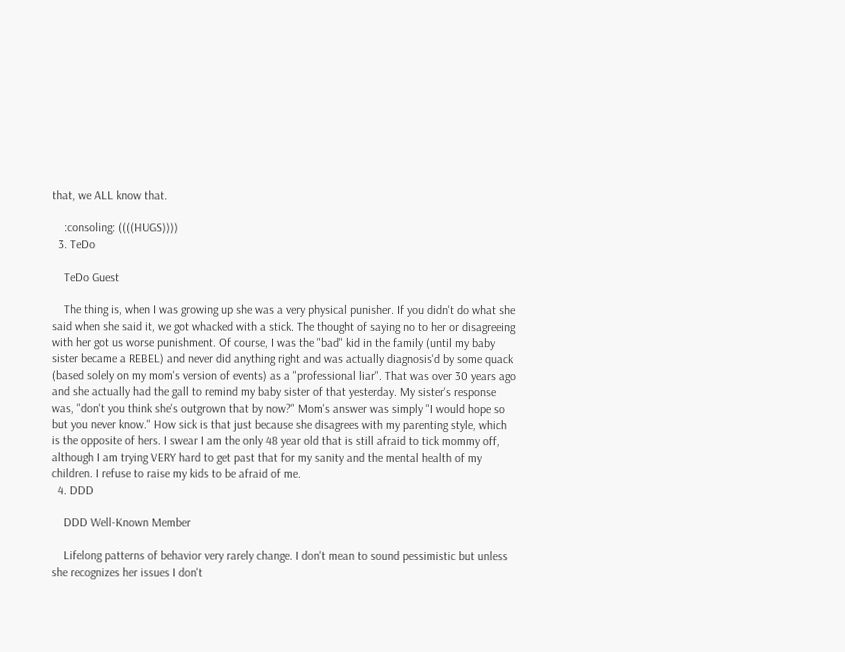that, we ALL know that.

    :consoling: ((((HUGS))))
  3. TeDo

    TeDo Guest

    The thing is, when I was growing up she was a very physical punisher. If you didn't do what she said when she said it, we got whacked with a stick. The thought of saying no to her or disagreeing with her got us worse punishment. Of course, I was the "bad" kid in the family (until my baby sister became a REBEL) and never did anything right and was actually diagnosis'd by some quack (based solely on my mom's version of events) as a "professional liar". That was over 30 years ago and she actually had the gall to remind my baby sister of that yesterday. My sister's response was, "don't you think she's outgrown that by now?" Mom's answer was simply "I would hope so but you never know." How sick is that just because she disagrees with my parenting style, which is the opposite of hers. I swear I am the only 48 year old that is still afraid to tick mommy off, although I am trying VERY hard to get past that for my sanity and the mental health of my children. I refuse to raise my kids to be afraid of me.
  4. DDD

    DDD Well-Known Member

    Lifelong patterns of behavior very rarely change. I don't mean to sound pessimistic but unless she recognizes her issues I don't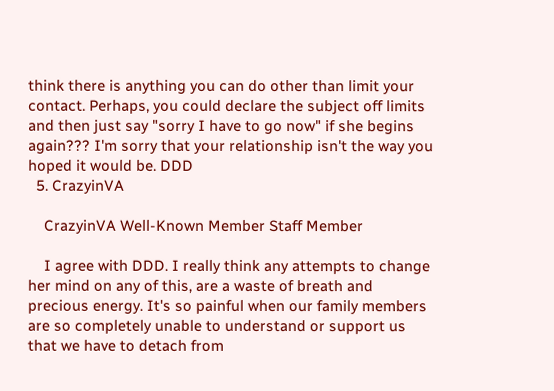think there is anything you can do other than limit your contact. Perhaps, you could declare the subject off limits and then just say "sorry I have to go now" if she begins again??? I'm sorry that your relationship isn't the way you hoped it would be. DDD
  5. CrazyinVA

    CrazyinVA Well-Known Member Staff Member

    I agree with DDD. I really think any attempts to change her mind on any of this, are a waste of breath and precious energy. It's so painful when our family members are so completely unable to understand or support us that we have to detach from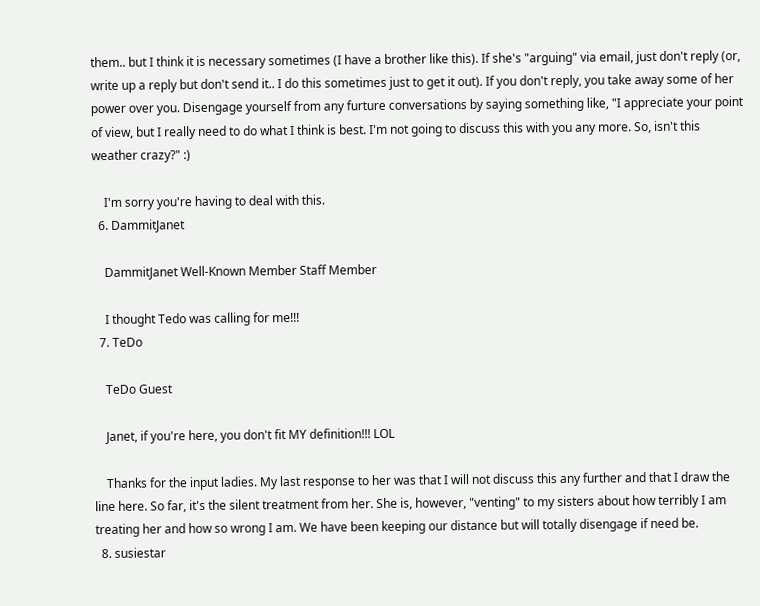them.. but I think it is necessary sometimes (I have a brother like this). If she's "arguing" via email, just don't reply (or, write up a reply but don't send it.. I do this sometimes just to get it out). If you don't reply, you take away some of her power over you. Disengage yourself from any furture conversations by saying something like, "I appreciate your point of view, but I really need to do what I think is best. I'm not going to discuss this with you any more. So, isn't this weather crazy?" :)

    I'm sorry you're having to deal with this.
  6. DammitJanet

    DammitJanet Well-Known Member Staff Member

    I thought Tedo was calling for me!!!
  7. TeDo

    TeDo Guest

    Janet, if you're here, you don't fit MY definition!!! LOL

    Thanks for the input ladies. My last response to her was that I will not discuss this any further and that I draw the line here. So far, it's the silent treatment from her. She is, however, "venting" to my sisters about how terribly I am treating her and how so wrong I am. We have been keeping our distance but will totally disengage if need be.
  8. susiestar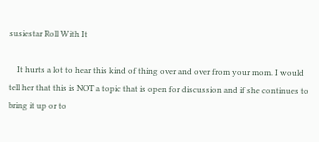susiestar Roll With It

    It hurts a lot to hear this kind of thing over and over from your mom. I would tell her that this is NOT a topic that is open for discussion and if she continues to bring it up or to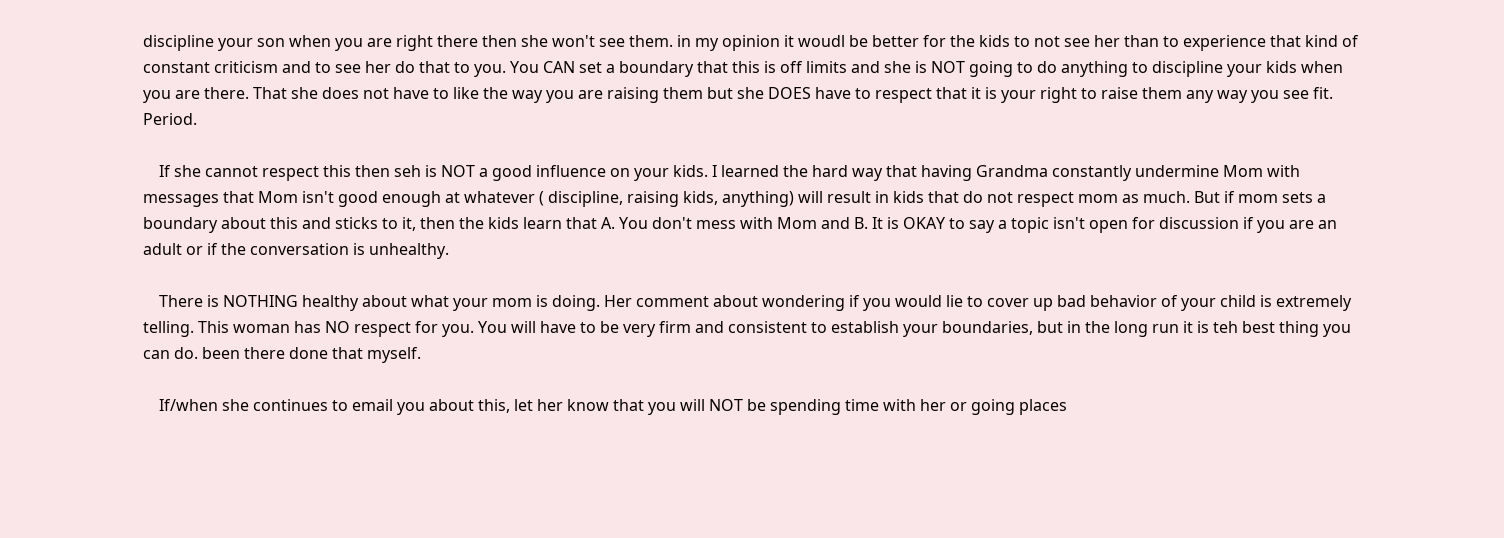discipline your son when you are right there then she won't see them. in my opinion it woudl be better for the kids to not see her than to experience that kind of constant criticism and to see her do that to you. You CAN set a boundary that this is off limits and she is NOT going to do anything to discipline your kids when you are there. That she does not have to like the way you are raising them but she DOES have to respect that it is your right to raise them any way you see fit. Period.

    If she cannot respect this then seh is NOT a good influence on your kids. I learned the hard way that having Grandma constantly undermine Mom with messages that Mom isn't good enough at whatever ( discipline, raising kids, anything) will result in kids that do not respect mom as much. But if mom sets a boundary about this and sticks to it, then the kids learn that A. You don't mess with Mom and B. It is OKAY to say a topic isn't open for discussion if you are an adult or if the conversation is unhealthy.

    There is NOTHING healthy about what your mom is doing. Her comment about wondering if you would lie to cover up bad behavior of your child is extremely telling. This woman has NO respect for you. You will have to be very firm and consistent to establish your boundaries, but in the long run it is teh best thing you can do. been there done that myself.

    If/when she continues to email you about this, let her know that you will NOT be spending time with her or going places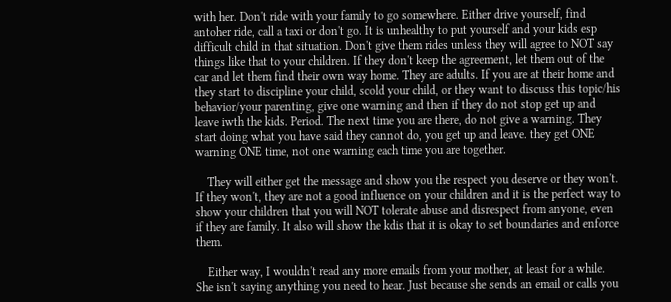with her. Don't ride with your family to go somewhere. Either drive yourself, find antoher ride, call a taxi or don't go. It is unhealthy to put yourself and your kids esp difficult child in that situation. Don't give them rides unless they will agree to NOT say things like that to your children. If they don't keep the agreement, let them out of the car and let them find their own way home. They are adults. If you are at their home and they start to discipline your child, scold your child, or they want to discuss this topic/his behavior/your parenting, give one warning and then if they do not stop get up and leave iwth the kids. Period. The next time you are there, do not give a warning. They start doing what you have said they cannot do, you get up and leave. they get ONE warning ONE time, not one warning each time you are together.

    They will either get the message and show you the respect you deserve or they won't. If they won't, they are not a good influence on your children and it is the perfect way to show your children that you will NOT tolerate abuse and disrespect from anyone, even if they are family. It also will show the kdis that it is okay to set boundaries and enforce them.

    Either way, I wouldn't read any more emails from your mother, at least for a while. She isn't saying anything you need to hear. Just because she sends an email or calls you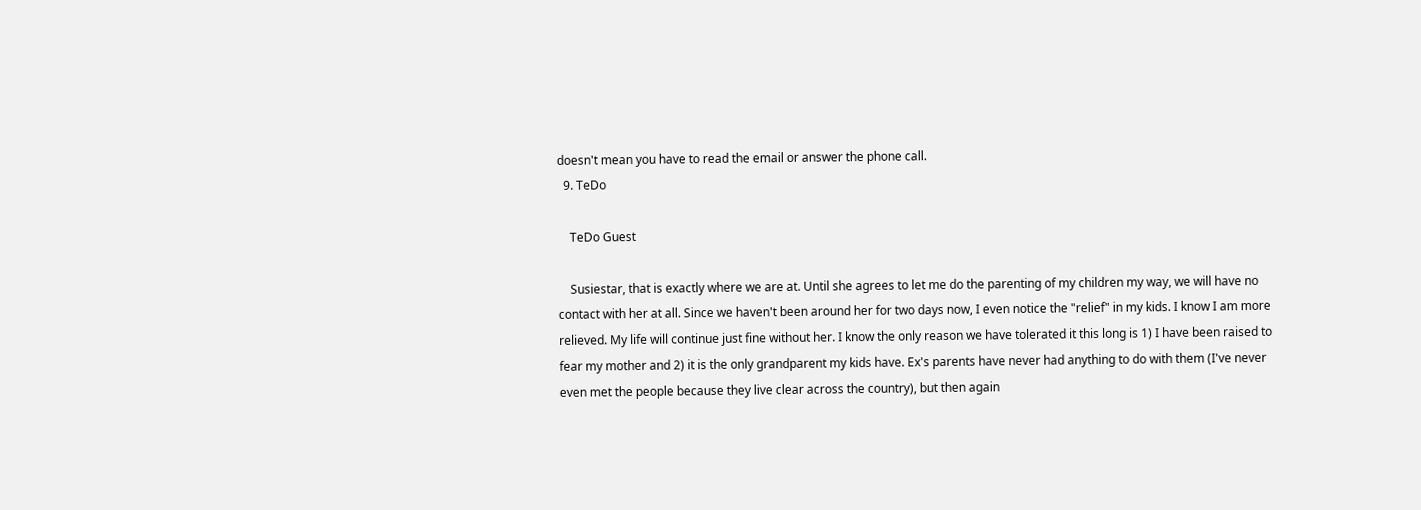doesn't mean you have to read the email or answer the phone call.
  9. TeDo

    TeDo Guest

    Susiestar, that is exactly where we are at. Until she agrees to let me do the parenting of my children my way, we will have no contact with her at all. Since we haven't been around her for two days now, I even notice the "relief" in my kids. I know I am more relieved. My life will continue just fine without her. I know the only reason we have tolerated it this long is 1) I have been raised to fear my mother and 2) it is the only grandparent my kids have. Ex's parents have never had anything to do with them (I've never even met the people because they live clear across the country), but then again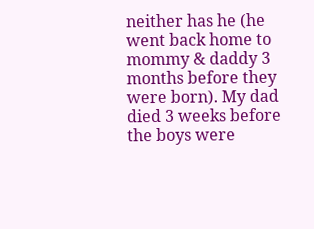neither has he (he went back home to mommy & daddy 3 months before they were born). My dad died 3 weeks before the boys were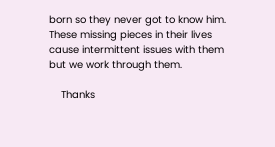born so they never got to know him. These missing pieces in their lives cause intermittent issues with them but we work through them.

    Thanks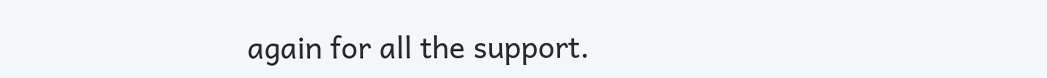again for all the support.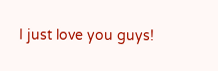I just love you guys!